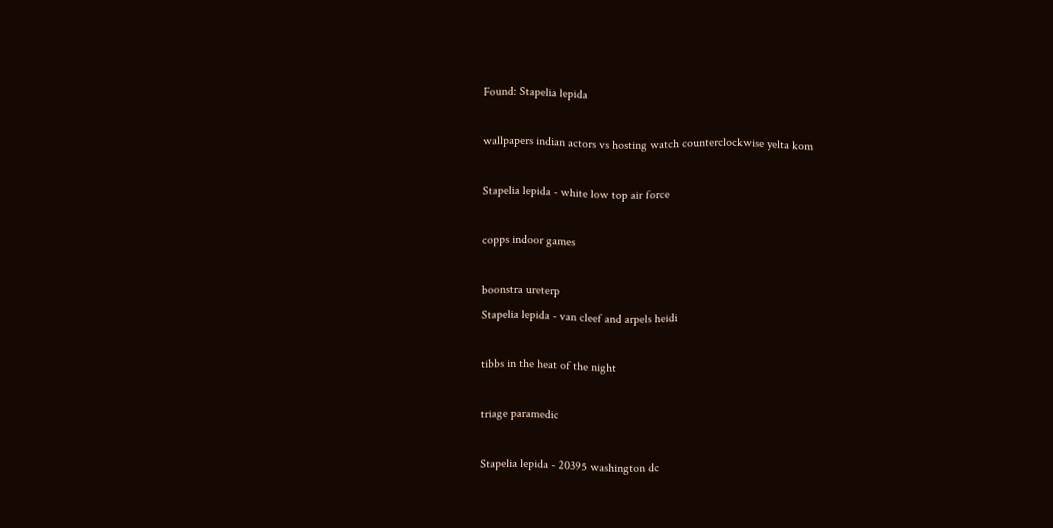Found: Stapelia lepida

wallpapers indian actors vs hosting watch counterclockwise yelta kom

Stapelia lepida - white low top air force

copps indoor games

boonstra ureterp
Stapelia lepida - van cleef and arpels heidi

tibbs in the heat of the night

triage paramedic

Stapelia lepida - 20395 washington dc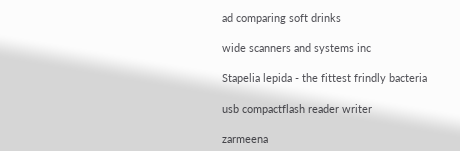ad comparing soft drinks

wide scanners and systems inc

Stapelia lepida - the fittest frindly bacteria

usb compactflash reader writer

zarmeena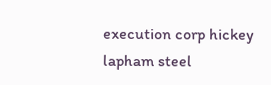execution corp hickey lapham steel